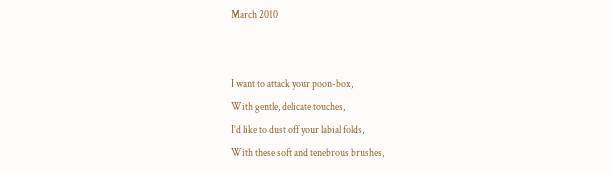March 2010


I want to attack your poon-box,
With gentle, delicate touches,
I’d like to dust off your labial folds,
With these soft and tenebrous brushes,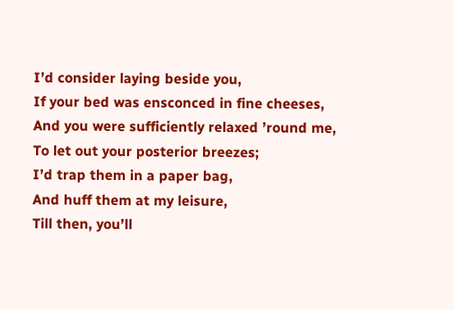I’d consider laying beside you,
If your bed was ensconced in fine cheeses,
And you were sufficiently relaxed ’round me,
To let out your posterior breezes;
I’d trap them in a paper bag,
And huff them at my leisure,
Till then, you’ll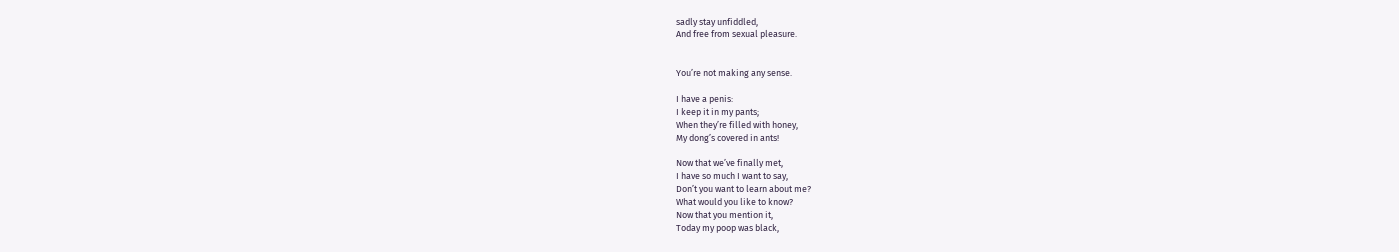sadly stay unfiddled,
And free from sexual pleasure.


You’re not making any sense.

I have a penis:
I keep it in my pants;
When they’re filled with honey,
My dong’s covered in ants!

Now that we’ve finally met,
I have so much I want to say,
Don’t you want to learn about me?
What would you like to know?
Now that you mention it,
Today my poop was black,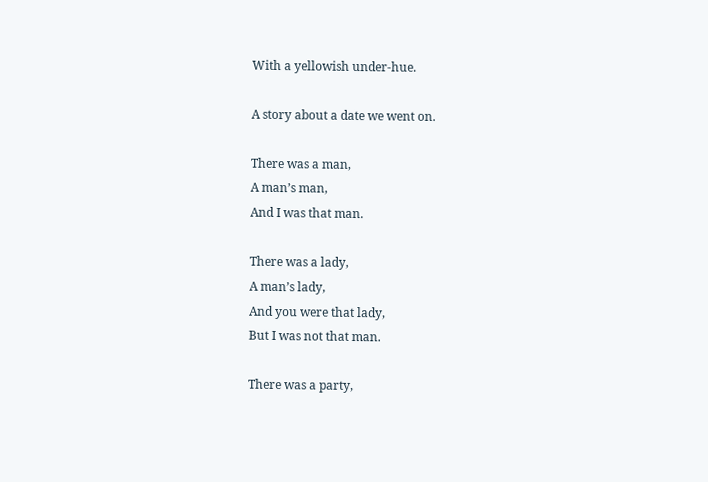With a yellowish under-hue.

A story about a date we went on.

There was a man,
A man’s man,
And I was that man.

There was a lady,
A man’s lady,
And you were that lady,
But I was not that man.

There was a party,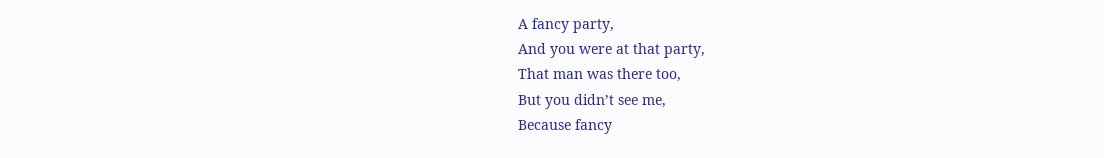A fancy party,
And you were at that party,
That man was there too,
But you didn’t see me,
Because fancy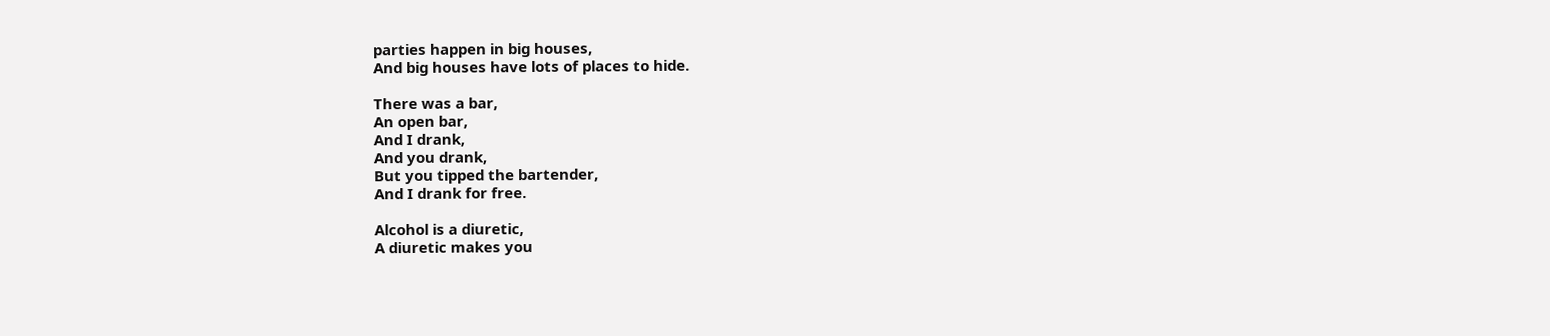parties happen in big houses,
And big houses have lots of places to hide.

There was a bar,
An open bar,
And I drank,
And you drank,
But you tipped the bartender,
And I drank for free.

Alcohol is a diuretic,
A diuretic makes you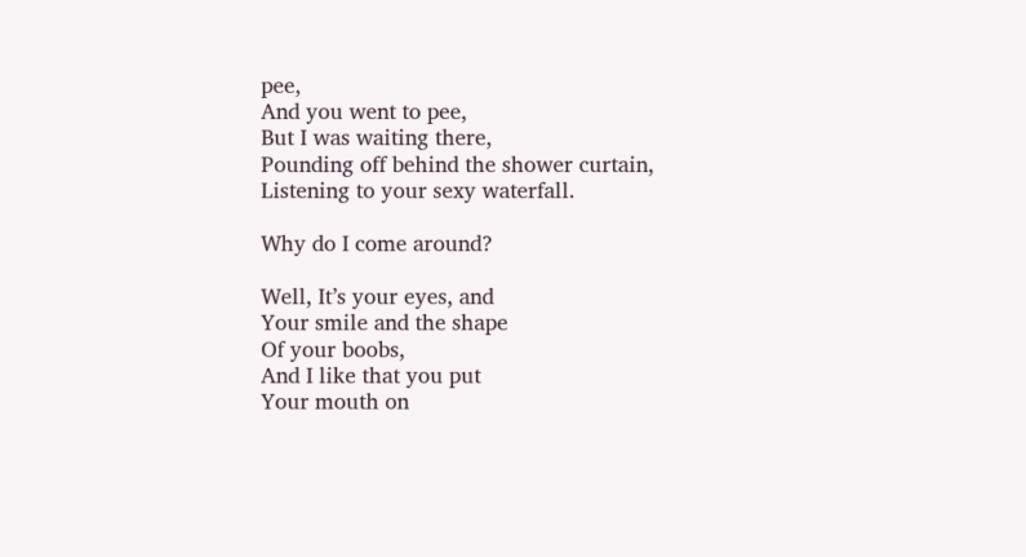pee,
And you went to pee,
But I was waiting there,
Pounding off behind the shower curtain,
Listening to your sexy waterfall.

Why do I come around?

Well, It’s your eyes, and
Your smile and the shape
Of your boobs,
And I like that you put
Your mouth on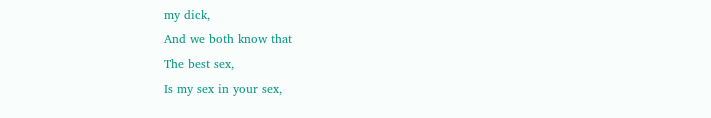my dick,
And we both know that
The best sex,
Is my sex in your sex,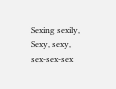Sexing sexily,
Sexy, sexy, sex-sex-sex